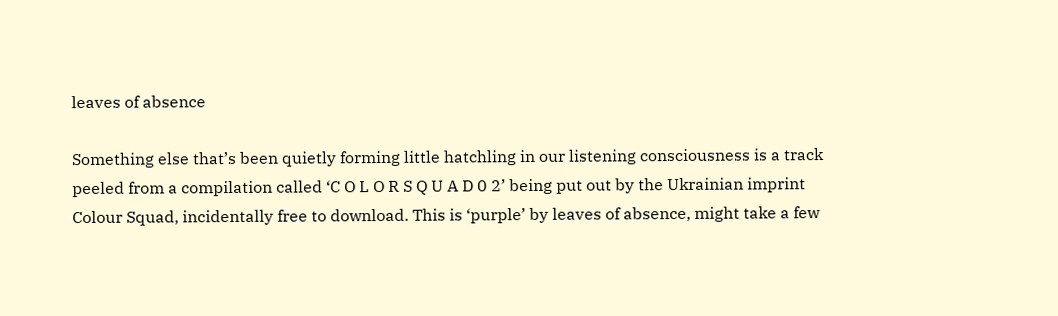leaves of absence

Something else that’s been quietly forming little hatchling in our listening consciousness is a track peeled from a compilation called ‘C O L O R S Q U A D 0 2’ being put out by the Ukrainian imprint Colour Squad, incidentally free to download. This is ‘purple’ by leaves of absence, might take a few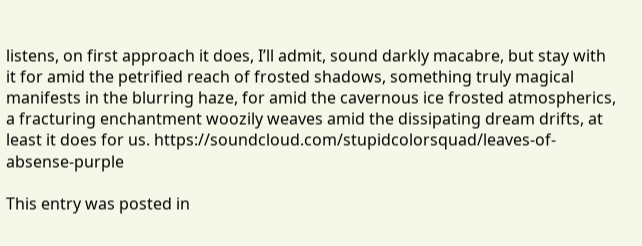listens, on first approach it does, I’ll admit, sound darkly macabre, but stay with it for amid the petrified reach of frosted shadows, something truly magical manifests in the blurring haze, for amid the cavernous ice frosted atmospherics, a fracturing enchantment woozily weaves amid the dissipating dream drifts, at least it does for us. https://soundcloud.com/stupidcolorsquad/leaves-of-absense-purple

This entry was posted in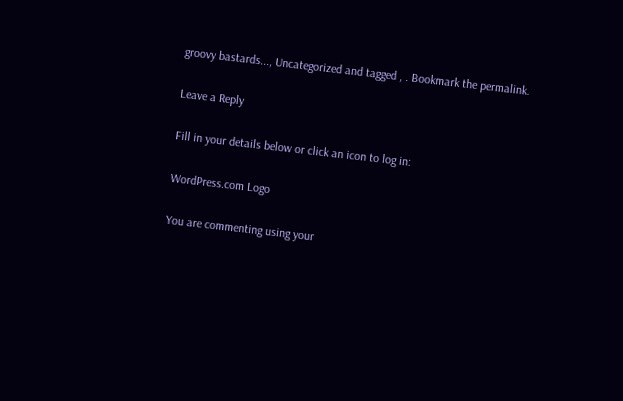groovy bastards..., Uncategorized and tagged , . Bookmark the permalink.

Leave a Reply

Fill in your details below or click an icon to log in:

WordPress.com Logo

You are commenting using your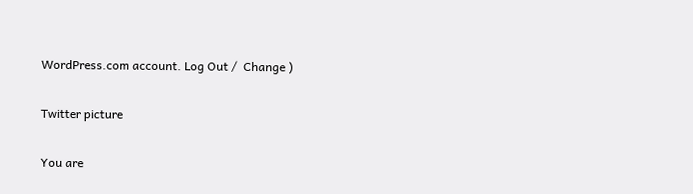WordPress.com account. Log Out /  Change )

Twitter picture

You are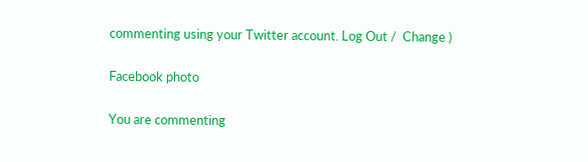commenting using your Twitter account. Log Out /  Change )

Facebook photo

You are commenting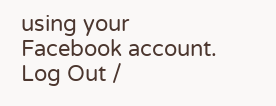using your Facebook account. Log Out /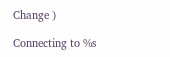Change )

Connecting to %s